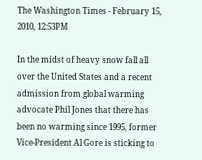The Washington Times - February 15, 2010, 12:53PM

In the midst of heavy snow fall all over the United States and a recent admission from global warming advocate Phil Jones that there has been no warming since 1995, former Vice-President Al Gore is sticking to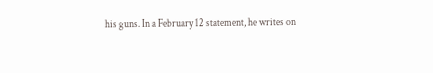his guns. In a February 12 statement, he writes on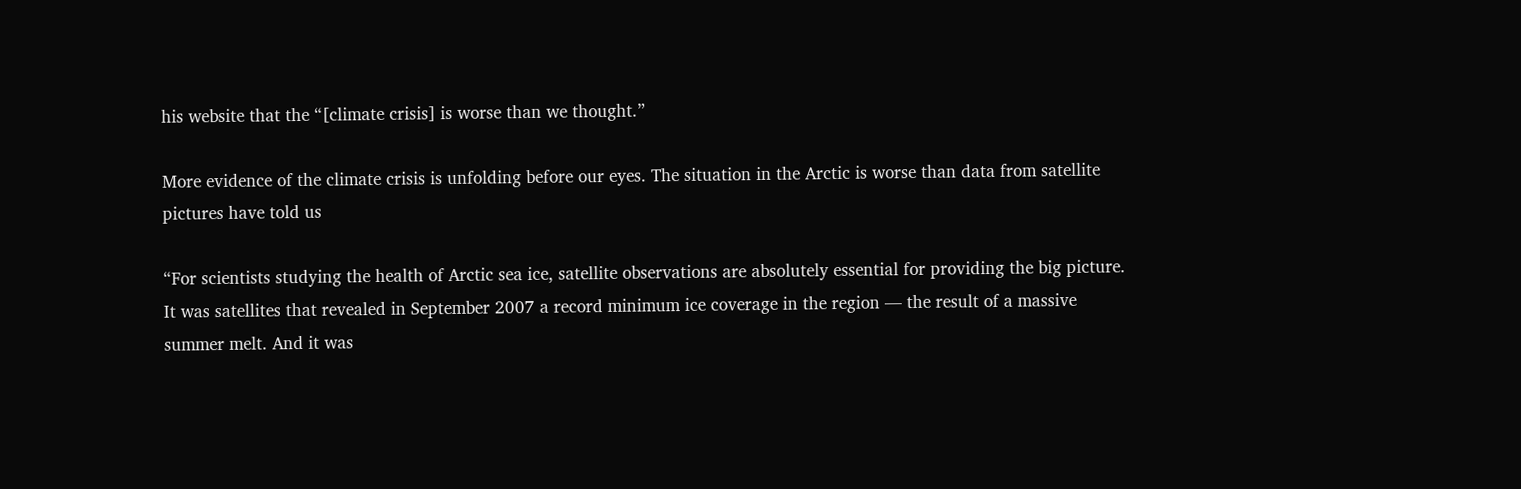his website that the “[climate crisis] is worse than we thought.”

More evidence of the climate crisis is unfolding before our eyes. The situation in the Arctic is worse than data from satellite pictures have told us

“For scientists studying the health of Arctic sea ice, satellite observations are absolutely essential for providing the big picture. It was satellites that revealed in September 2007 a record minimum ice coverage in the region — the result of a massive summer melt. And it was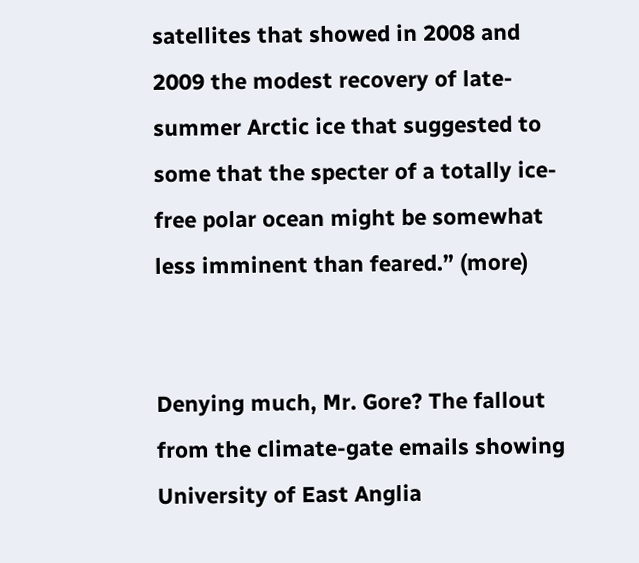satellites that showed in 2008 and 2009 the modest recovery of late-summer Arctic ice that suggested to some that the specter of a totally ice-free polar ocean might be somewhat less imminent than feared.” (more)


Denying much, Mr. Gore? The fallout from the climate-gate emails showing University of East Anglia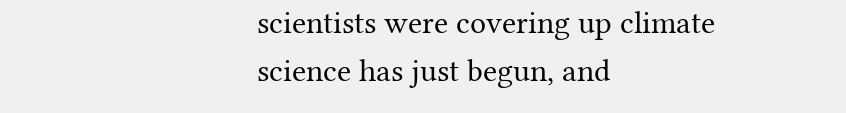scientists were covering up climate science has just begun, and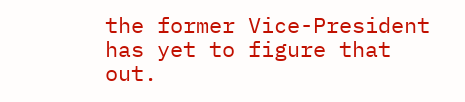the former Vice-President has yet to figure that out.